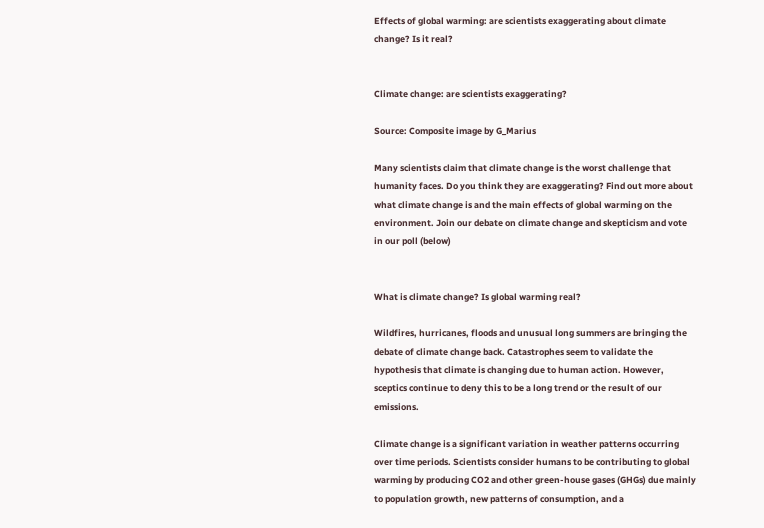Effects of global warming: are scientists exaggerating about climate change? Is it real?


Climate change: are scientists exaggerating?

Source: Composite image by G_Marius

Many scientists claim that climate change is the worst challenge that humanity faces. Do you think they are exaggerating? Find out more about what climate change is and the main effects of global warming on the environment. Join our debate on climate change and skepticism and vote in our poll (below)


What is climate change? Is global warming real?

Wildfires, hurricanes, floods and unusual long summers are bringing the debate of climate change back. Catastrophes seem to validate the hypothesis that climate is changing due to human action. However, sceptics continue to deny this to be a long trend or the result of our emissions.

Climate change is a significant variation in weather patterns occurring over time periods. Scientists consider humans to be contributing to global warming by producing CO2 and other green-house gases (GHGs) due mainly to population growth, new patterns of consumption, and a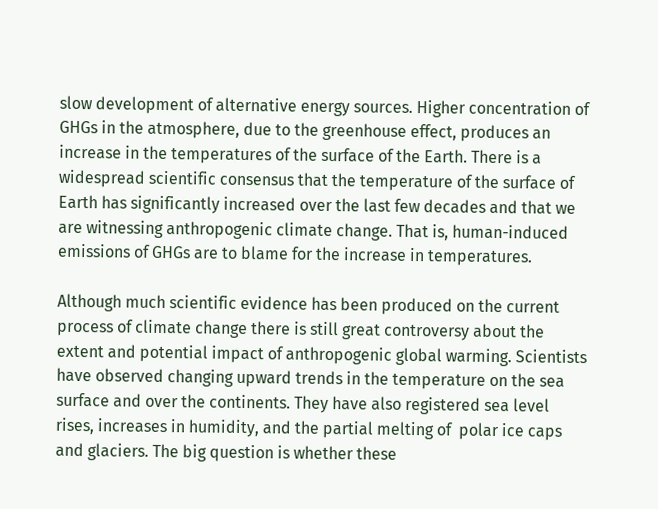slow development of alternative energy sources. Higher concentration of GHGs in the atmosphere, due to the greenhouse effect, produces an increase in the temperatures of the surface of the Earth. There is a widespread scientific consensus that the temperature of the surface of Earth has significantly increased over the last few decades and that we are witnessing anthropogenic climate change. That is, human-induced emissions of GHGs are to blame for the increase in temperatures.

Although much scientific evidence has been produced on the current process of climate change there is still great controversy about the extent and potential impact of anthropogenic global warming. Scientists have observed changing upward trends in the temperature on the sea surface and over the continents. They have also registered sea level rises, increases in humidity, and the partial melting of  polar ice caps and glaciers. The big question is whether these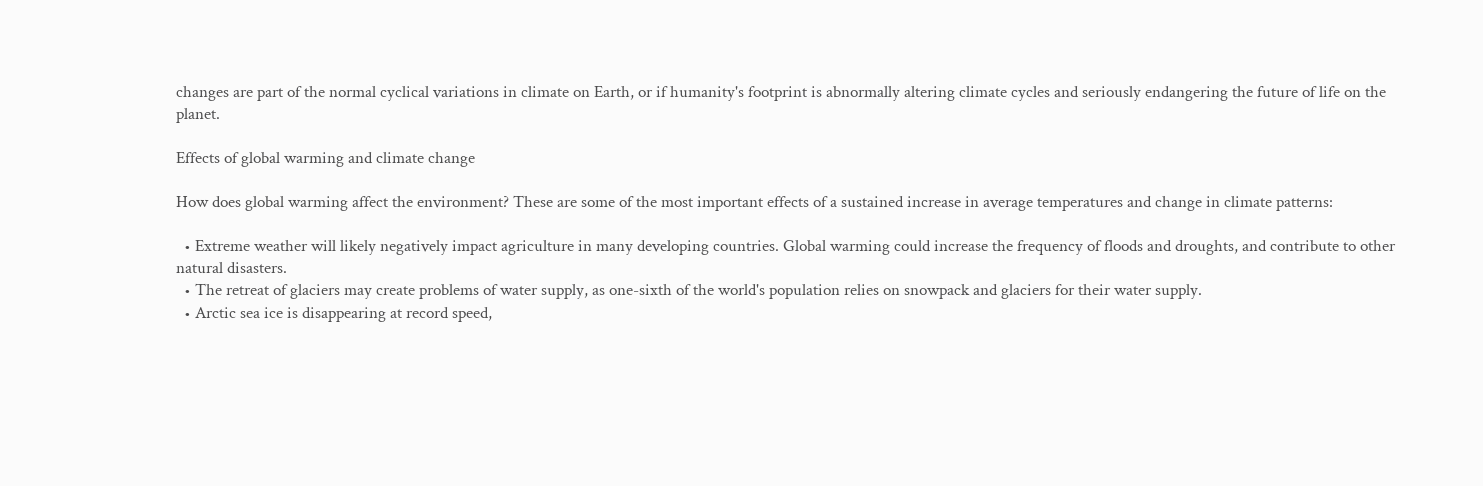changes are part of the normal cyclical variations in climate on Earth, or if humanity's footprint is abnormally altering climate cycles and seriously endangering the future of life on the planet.

Effects of global warming and climate change

How does global warming affect the environment? These are some of the most important effects of a sustained increase in average temperatures and change in climate patterns:

  • Extreme weather will likely negatively impact agriculture in many developing countries. Global warming could increase the frequency of floods and droughts, and contribute to other natural disasters.
  • The retreat of glaciers may create problems of water supply, as one-sixth of the world's population relies on snowpack and glaciers for their water supply.
  • Arctic sea ice is disappearing at record speed,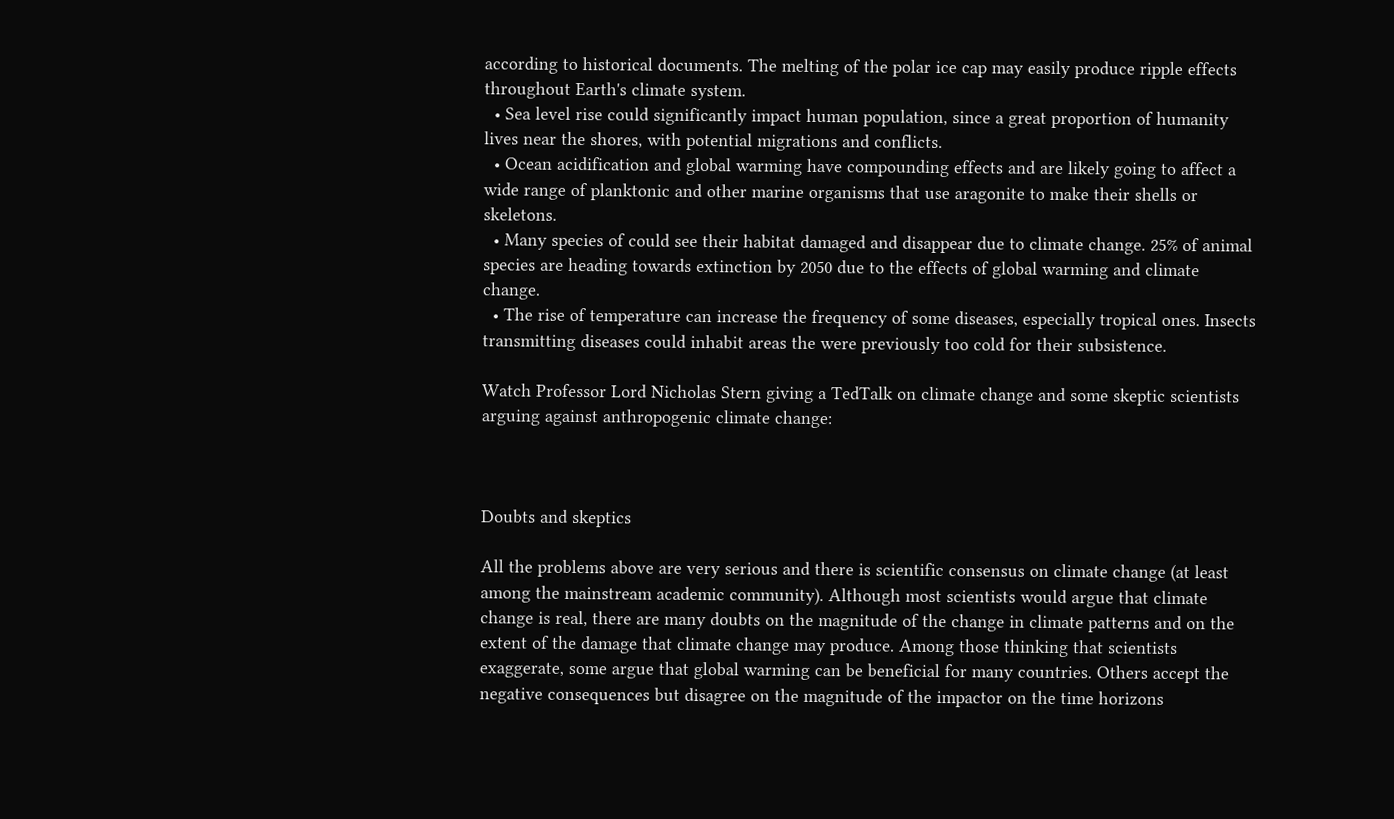according to historical documents. The melting of the polar ice cap may easily produce ripple effects throughout Earth's climate system.
  • Sea level rise could significantly impact human population, since a great proportion of humanity lives near the shores, with potential migrations and conflicts.
  • Ocean acidification and global warming have compounding effects and are likely going to affect a wide range of planktonic and other marine organisms that use aragonite to make their shells or skeletons.
  • Many species of could see their habitat damaged and disappear due to climate change. 25% of animal species are heading towards extinction by 2050 due to the effects of global warming and climate change.
  • The rise of temperature can increase the frequency of some diseases, especially tropical ones. Insects transmitting diseases could inhabit areas the were previously too cold for their subsistence.

Watch Professor Lord Nicholas Stern giving a TedTalk on climate change and some skeptic scientists arguing against anthropogenic climate change:



Doubts and skeptics

All the problems above are very serious and there is scientific consensus on climate change (at least among the mainstream academic community). Although most scientists would argue that climate change is real, there are many doubts on the magnitude of the change in climate patterns and on the extent of the damage that climate change may produce. Among those thinking that scientists exaggerate, some argue that global warming can be beneficial for many countries. Others accept the negative consequences but disagree on the magnitude of the impactor on the time horizons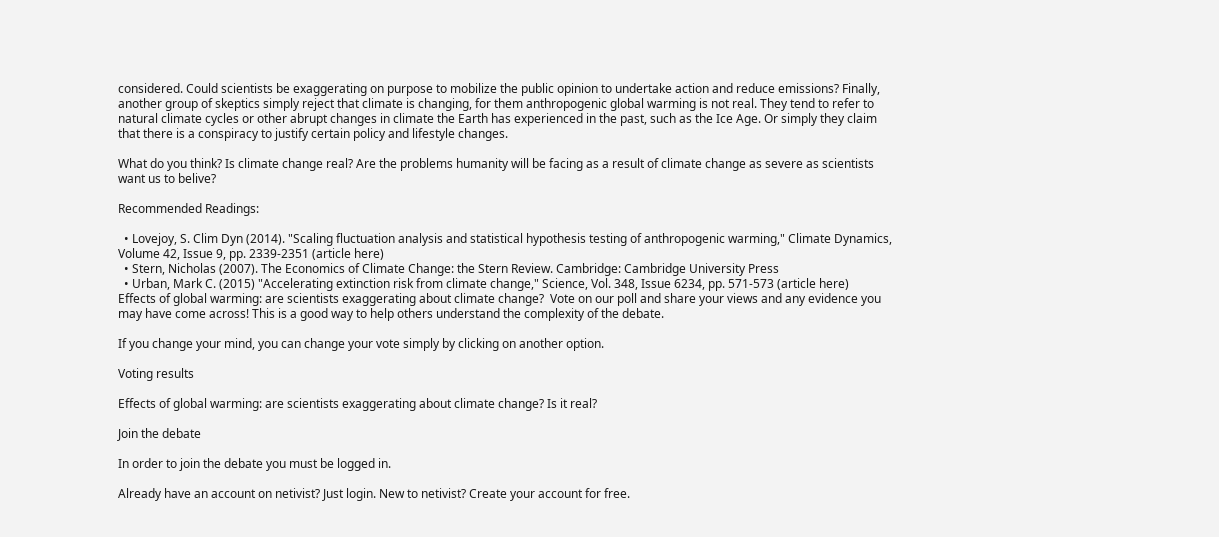considered. Could scientists be exaggerating on purpose to mobilize the public opinion to undertake action and reduce emissions? Finally, another group of skeptics simply reject that climate is changing, for them anthropogenic global warming is not real. They tend to refer to natural climate cycles or other abrupt changes in climate the Earth has experienced in the past, such as the Ice Age. Or simply they claim that there is a conspiracy to justify certain policy and lifestyle changes.

What do you think? Is climate change real? Are the problems humanity will be facing as a result of climate change as severe as scientists want us to belive?

Recommended Readings:

  • Lovejoy, S. Clim Dyn (2014). "Scaling fluctuation analysis and statistical hypothesis testing of anthropogenic warming," Climate Dynamics, Volume 42, Issue 9, pp. 2339-2351 (article here)
  • Stern, Nicholas (2007). The Economics of Climate Change: the Stern Review. Cambridge: Cambridge University Press
  • Urban, Mark C. (2015) "Accelerating extinction risk from climate change," Science, Vol. 348, Issue 6234, pp. 571-573 (article here)
Effects of global warming: are scientists exaggerating about climate change?  Vote on our poll and share your views and any evidence you may have come across! This is a good way to help others understand the complexity of the debate.

If you change your mind, you can change your vote simply by clicking on another option.

Voting results

Effects of global warming: are scientists exaggerating about climate change? Is it real?

Join the debate

In order to join the debate you must be logged in.

Already have an account on netivist? Just login. New to netivist? Create your account for free.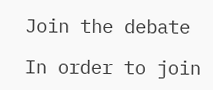Join the debate

In order to join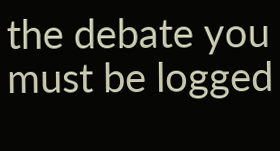the debate you must be logged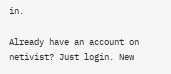in.

Already have an account on netivist? Just login. New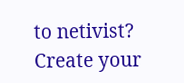to netivist? Create your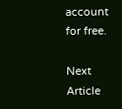account for free.

Next Article